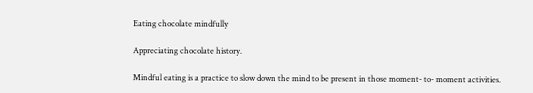Eating chocolate mindfully

Appreciating chocolate history.

Mindful eating is a practice to slow down the mind to be present in those moment- to- moment activities.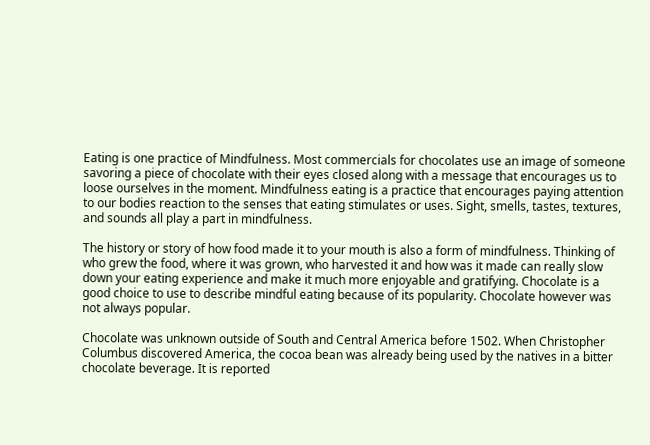Eating is one practice of Mindfulness. Most commercials for chocolates use an image of someone savoring a piece of chocolate with their eyes closed along with a message that encourages us to loose ourselves in the moment. Mindfulness eating is a practice that encourages paying attention to our bodies reaction to the senses that eating stimulates or uses. Sight, smells, tastes, textures, and sounds all play a part in mindfulness.

The history or story of how food made it to your mouth is also a form of mindfulness. Thinking of who grew the food, where it was grown, who harvested it and how was it made can really slow down your eating experience and make it much more enjoyable and gratifying. Chocolate is a good choice to use to describe mindful eating because of its popularity. Chocolate however was not always popular.

Chocolate was unknown outside of South and Central America before 1502. When Christopher Columbus discovered America, the cocoa bean was already being used by the natives in a bitter chocolate beverage. It is reported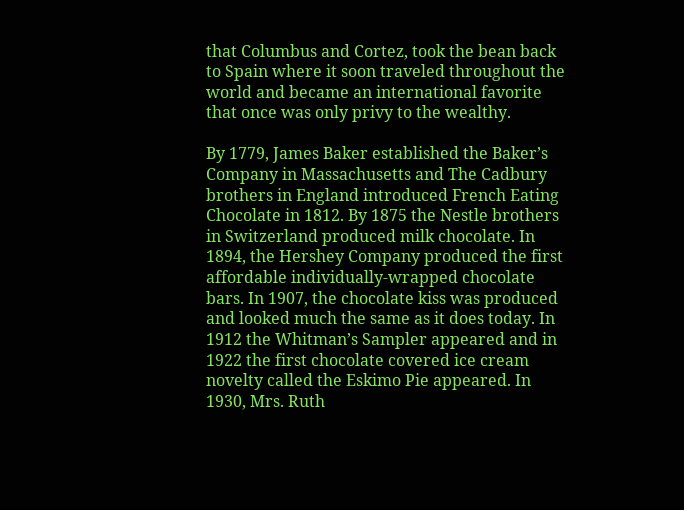that Columbus and Cortez, took the bean back to Spain where it soon traveled throughout the world and became an international favorite that once was only privy to the wealthy.

By 1779, James Baker established the Baker’s Company in Massachusetts and The Cadbury brothers in England introduced French Eating Chocolate in 1812. By 1875 the Nestle brothers in Switzerland produced milk chocolate. In 1894, the Hershey Company produced the first affordable individually-wrapped chocolate bars. In 1907, the chocolate kiss was produced and looked much the same as it does today. In 1912 the Whitman’s Sampler appeared and in 1922 the first chocolate covered ice cream novelty called the Eskimo Pie appeared. In 1930, Mrs. Ruth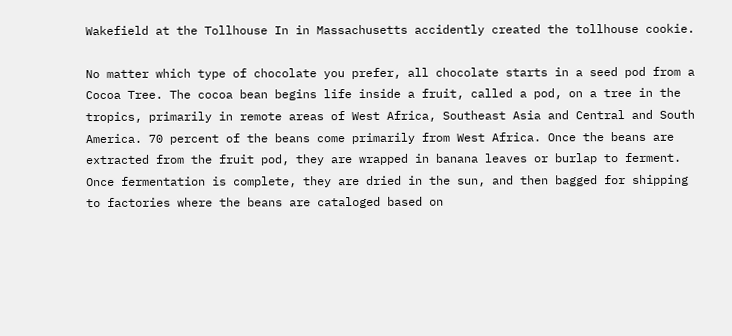Wakefield at the Tollhouse In in Massachusetts accidently created the tollhouse cookie.

No matter which type of chocolate you prefer, all chocolate starts in a seed pod from a Cocoa Tree. The cocoa bean begins life inside a fruit, called a pod, on a tree in the tropics, primarily in remote areas of West Africa, Southeast Asia and Central and South America. 70 percent of the beans come primarily from West Africa. Once the beans are extracted from the fruit pod, they are wrapped in banana leaves or burlap to ferment. Once fermentation is complete, they are dried in the sun, and then bagged for shipping to factories where the beans are cataloged based on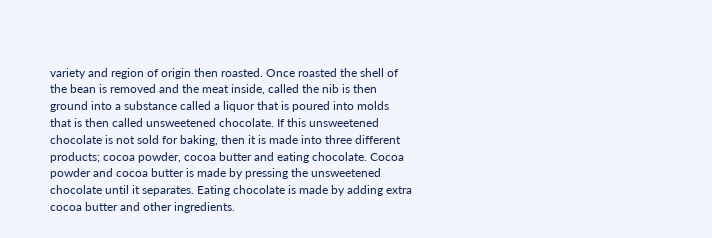variety and region of origin then roasted. Once roasted the shell of the bean is removed and the meat inside, called the nib is then ground into a substance called a liquor that is poured into molds that is then called unsweetened chocolate. If this unsweetened chocolate is not sold for baking, then it is made into three different products; cocoa powder, cocoa butter and eating chocolate. Cocoa powder and cocoa butter is made by pressing the unsweetened chocolate until it separates. Eating chocolate is made by adding extra cocoa butter and other ingredients.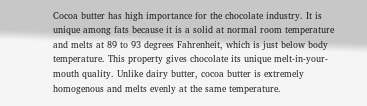Cocoa butter has high importance for the chocolate industry. It is unique among fats because it is a solid at normal room temperature and melts at 89 to 93 degrees Fahrenheit, which is just below body temperature. This property gives chocolate its unique melt-in-your-mouth quality. Unlike dairy butter, cocoa butter is extremely homogenous and melts evenly at the same temperature.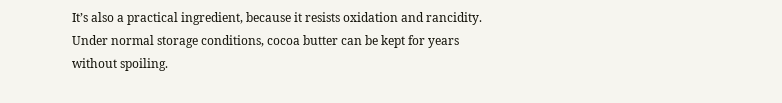It’s also a practical ingredient, because it resists oxidation and rancidity. Under normal storage conditions, cocoa butter can be kept for years without spoiling.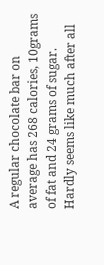A regular chocolate bar on average has 268 calories, 10grams of fat and 24 grams of sugar. Hardly seems like much after all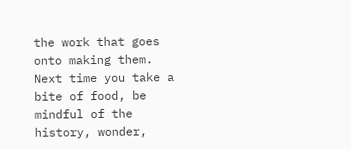the work that goes onto making them. Next time you take a bite of food, be mindful of the history, wonder,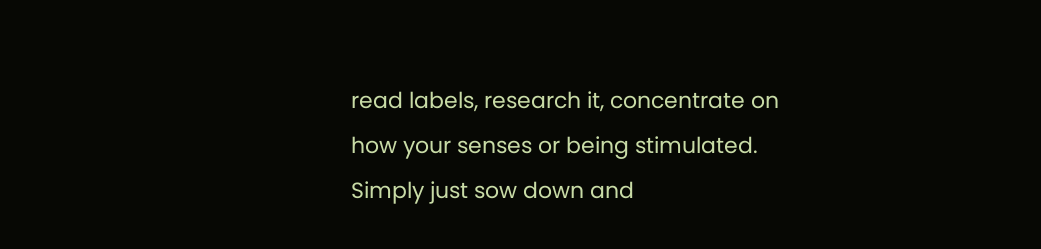read labels, research it, concentrate on how your senses or being stimulated. Simply just sow down and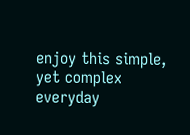enjoy this simple, yet complex everyday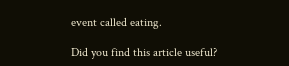event called eating.

Did you find this article useful?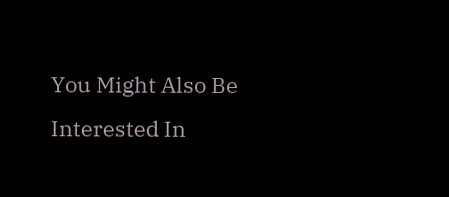You Might Also Be Interested In